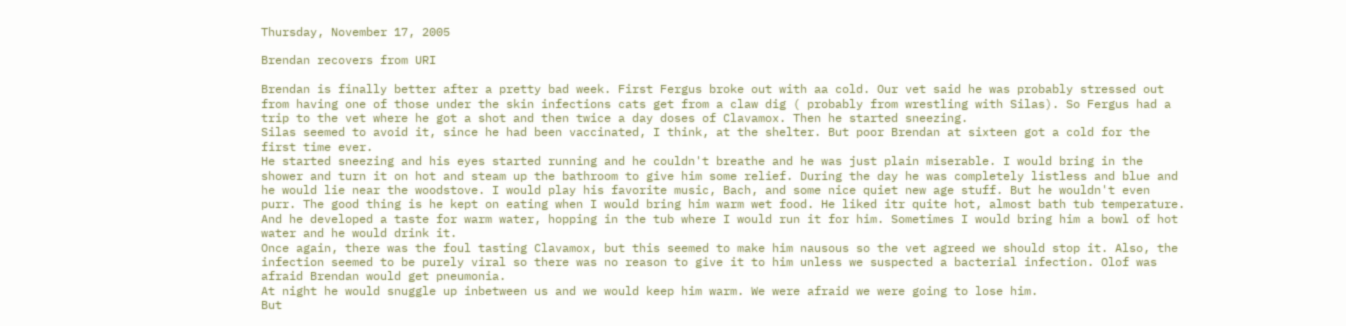Thursday, November 17, 2005

Brendan recovers from URI

Brendan is finally better after a pretty bad week. First Fergus broke out with aa cold. Our vet said he was probably stressed out from having one of those under the skin infections cats get from a claw dig ( probably from wrestling with Silas). So Fergus had a trip to the vet where he got a shot and then twice a day doses of Clavamox. Then he started sneezing.
Silas seemed to avoid it, since he had been vaccinated, I think, at the shelter. But poor Brendan at sixteen got a cold for the first time ever.
He started sneezing and his eyes started running and he couldn't breathe and he was just plain miserable. I would bring in the shower and turn it on hot and steam up the bathroom to give him some relief. During the day he was completely listless and blue and he would lie near the woodstove. I would play his favorite music, Bach, and some nice quiet new age stuff. But he wouldn't even purr. The good thing is he kept on eating when I would bring him warm wet food. He liked itr quite hot, almost bath tub temperature. And he developed a taste for warm water, hopping in the tub where I would run it for him. Sometimes I would bring him a bowl of hot water and he would drink it.
Once again, there was the foul tasting Clavamox, but this seemed to make him nausous so the vet agreed we should stop it. Also, the infection seemed to be purely viral so there was no reason to give it to him unless we suspected a bacterial infection. Olof was afraid Brendan would get pneumonia.
At night he would snuggle up inbetween us and we would keep him warm. We were afraid we were going to lose him.
But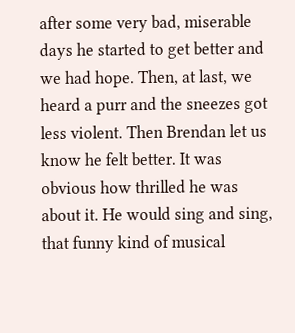after some very bad, miserable days he started to get better and we had hope. Then, at last, we heard a purr and the sneezes got less violent. Then Brendan let us know he felt better. It was obvious how thrilled he was about it. He would sing and sing, that funny kind of musical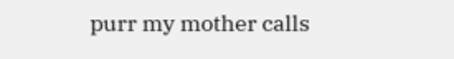purr my mother calls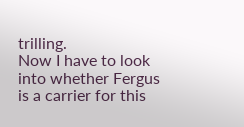trilling.
Now I have to look into whether Fergus is a carrier for this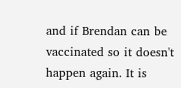and if Brendan can be vaccinated so it doesn't happen again. It is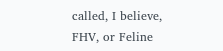called, I believe, FHV, or Feline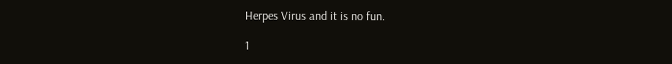Herpes Virus and it is no fun.

1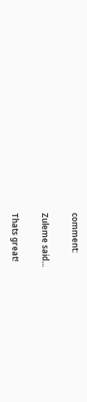comment:

Zuleme said...

Thats great!